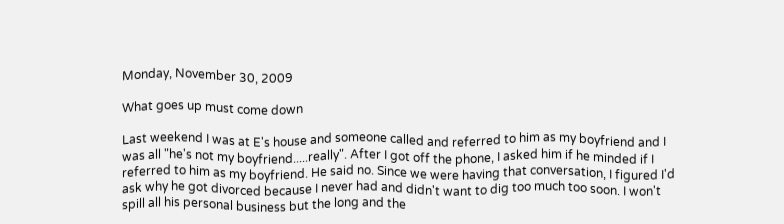Monday, November 30, 2009

What goes up must come down

Last weekend I was at E's house and someone called and referred to him as my boyfriend and I was all "he's not my boyfriend.....really". After I got off the phone, I asked him if he minded if I referred to him as my boyfriend. He said no. Since we were having that conversation, I figured I'd ask why he got divorced because I never had and didn't want to dig too much too soon. I won't spill all his personal business but the long and the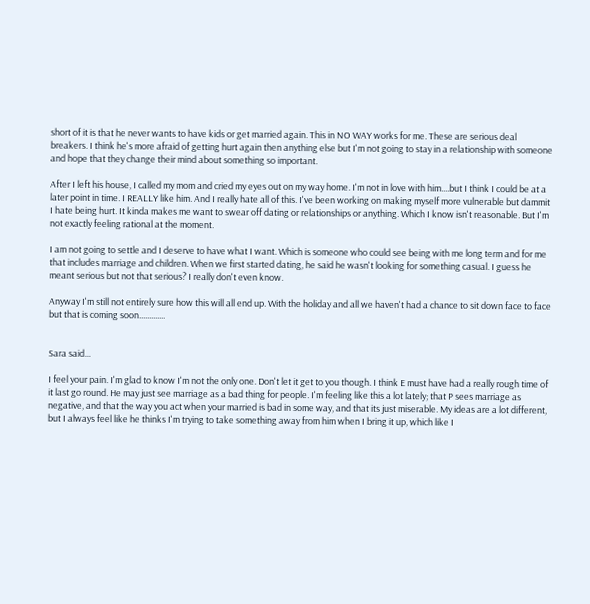short of it is that he never wants to have kids or get married again. This in NO WAY works for me. These are serious deal breakers. I think he's more afraid of getting hurt again then anything else but I'm not going to stay in a relationship with someone and hope that they change their mind about something so important.

After I left his house, I called my mom and cried my eyes out on my way home. I'm not in love with him....but I think I could be at a later point in time. I REALLY like him. And I really hate all of this. I've been working on making myself more vulnerable but dammit I hate being hurt. It kinda makes me want to swear off dating or relationships or anything. Which I know isn't reasonable. But I'm not exactly feeling rational at the moment.

I am not going to settle and I deserve to have what I want. Which is someone who could see being with me long term and for me that includes marriage and children. When we first started dating, he said he wasn't looking for something casual. I guess he meant serious but not that serious? I really don't even know.

Anyway I'm still not entirely sure how this will all end up. With the holiday and all we haven't had a chance to sit down face to face but that is coming soon.............


Sara said...

I feel your pain. I'm glad to know I'm not the only one. Don't let it get to you though. I think E must have had a really rough time of it last go round. He may just see marriage as a bad thing for people. I'm feeling like this a lot lately; that P sees marriage as negative, and that the way you act when your married is bad in some way, and that its just miserable. My ideas are a lot different, but I always feel like he thinks I'm trying to take something away from him when I bring it up, which like I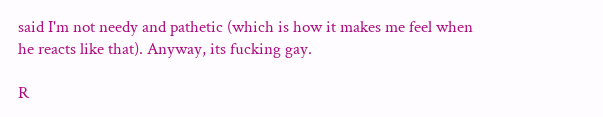said I'm not needy and pathetic (which is how it makes me feel when he reacts like that). Anyway, its fucking gay.

R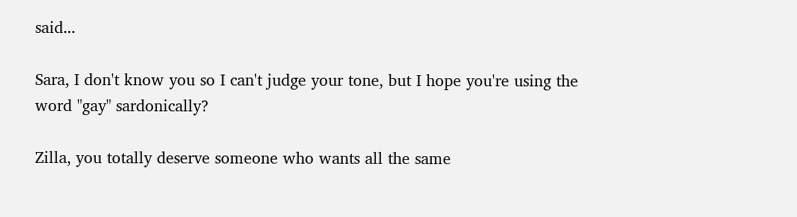said...

Sara, I don't know you so I can't judge your tone, but I hope you're using the word "gay" sardonically?

Zilla, you totally deserve someone who wants all the same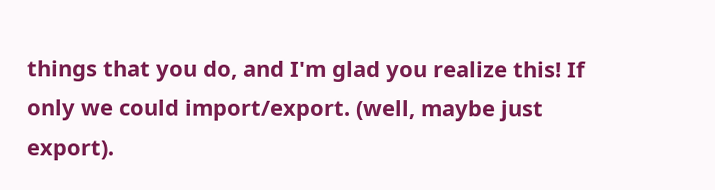things that you do, and I'm glad you realize this! If only we could import/export. (well, maybe just export).